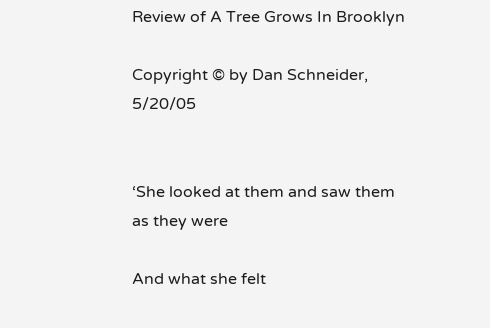Review of A Tree Grows In Brooklyn

Copyright © by Dan Schneider, 5/20/05


‘She looked at them and saw them as they were

And what she felt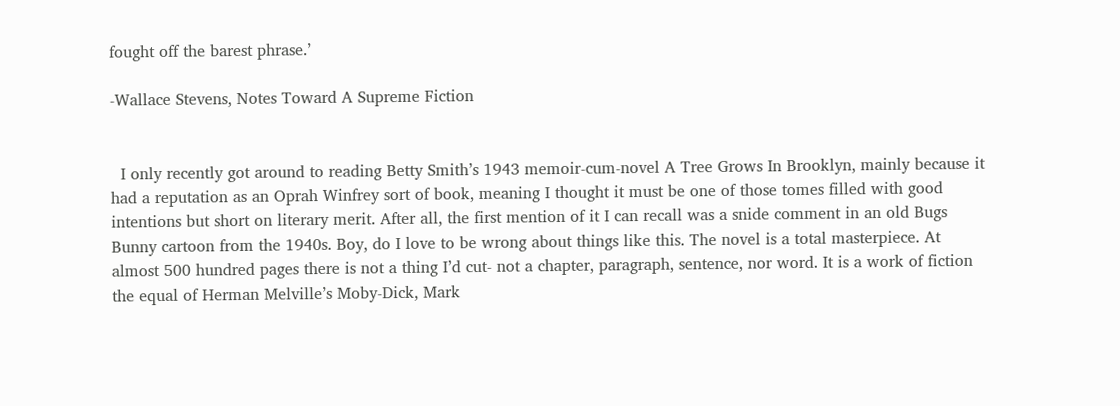fought off the barest phrase.’

-Wallace Stevens, Notes Toward A Supreme Fiction


  I only recently got around to reading Betty Smith’s 1943 memoir-cum-novel A Tree Grows In Brooklyn, mainly because it had a reputation as an Oprah Winfrey sort of book, meaning I thought it must be one of those tomes filled with good intentions but short on literary merit. After all, the first mention of it I can recall was a snide comment in an old Bugs Bunny cartoon from the 1940s. Boy, do I love to be wrong about things like this. The novel is a total masterpiece. At almost 500 hundred pages there is not a thing I’d cut- not a chapter, paragraph, sentence, nor word. It is a work of fiction the equal of Herman Melville’s Moby-Dick, Mark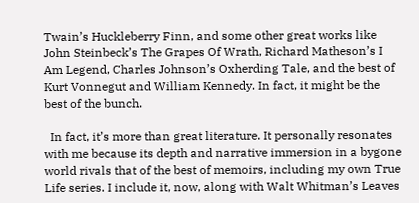Twain’s Huckleberry Finn, and some other great works like John Steinbeck’s The Grapes Of Wrath, Richard Matheson’s I Am Legend, Charles Johnson’s Oxherding Tale, and the best of Kurt Vonnegut and William Kennedy. In fact, it might be the best of the bunch.

  In fact, it’s more than great literature. It personally resonates with me because its depth and narrative immersion in a bygone world rivals that of the best of memoirs, including my own True Life series. I include it, now, along with Walt Whitman’s Leaves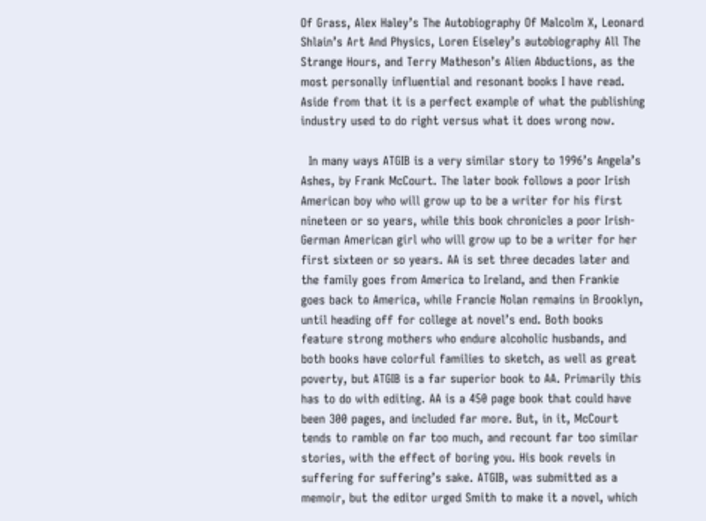Of Grass, Alex Haley’s The Autobiography Of Malcolm X, Leonard Shlain’s Art And Physics, Loren Eiseley’s autobiography All The Strange Hours, and Terry Matheson’s Alien Abductions, as the most personally influential and resonant books I have read. Aside from that it is a perfect example of what the publishing industry used to do right versus what it does wrong now.

  In many ways ATGIB is a very similar story to 1996’s Angela’s Ashes, by Frank McCourt. The later book follows a poor Irish American boy who will grow up to be a writer for his first nineteen or so years, while this book chronicles a poor Irish-German American girl who will grow up to be a writer for her first sixteen or so years. AA is set three decades later and the family goes from America to Ireland, and then Frankie goes back to America, while Francie Nolan remains in Brooklyn, until heading off for college at novel’s end. Both books feature strong mothers who endure alcoholic husbands, and both books have colorful families to sketch, as well as great poverty, but ATGIB is a far superior book to AA. Primarily this has to do with editing. AA is a 450 page book that could have been 300 pages, and included far more. But, in it, McCourt tends to ramble on far too much, and recount far too similar stories, with the effect of boring you. His book revels in suffering for suffering’s sake. ATGIB, was submitted as a memoir, but the editor urged Smith to make it a novel, which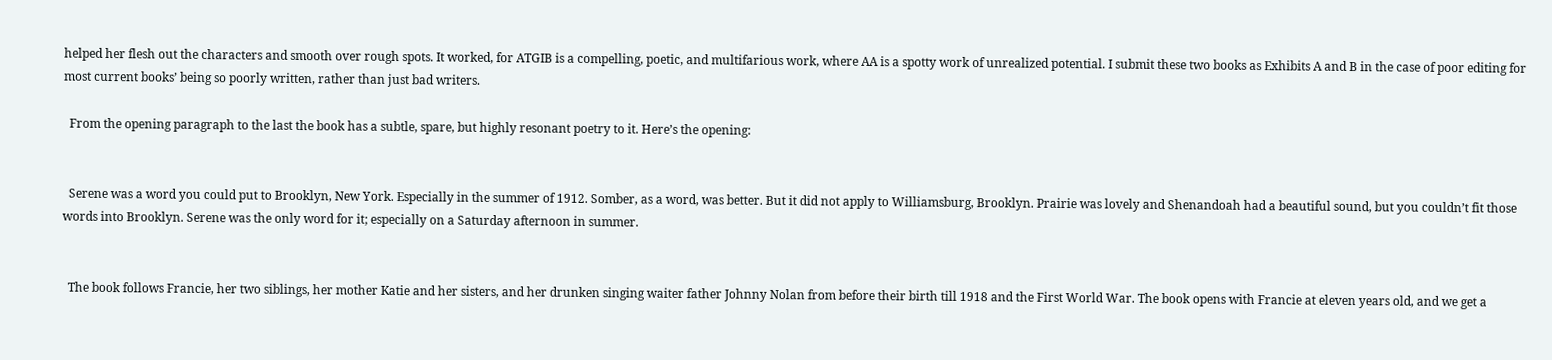helped her flesh out the characters and smooth over rough spots. It worked, for ATGIB is a compelling, poetic, and multifarious work, where AA is a spotty work of unrealized potential. I submit these two books as Exhibits A and B in the case of poor editing for most current books’ being so poorly written, rather than just bad writers.

  From the opening paragraph to the last the book has a subtle, spare, but highly resonant poetry to it. Here’s the opening:


  Serene was a word you could put to Brooklyn, New York. Especially in the summer of 1912. Somber, as a word, was better. But it did not apply to Williamsburg, Brooklyn. Prairie was lovely and Shenandoah had a beautiful sound, but you couldn’t fit those words into Brooklyn. Serene was the only word for it; especially on a Saturday afternoon in summer.


  The book follows Francie, her two siblings, her mother Katie and her sisters, and her drunken singing waiter father Johnny Nolan from before their birth till 1918 and the First World War. The book opens with Francie at eleven years old, and we get a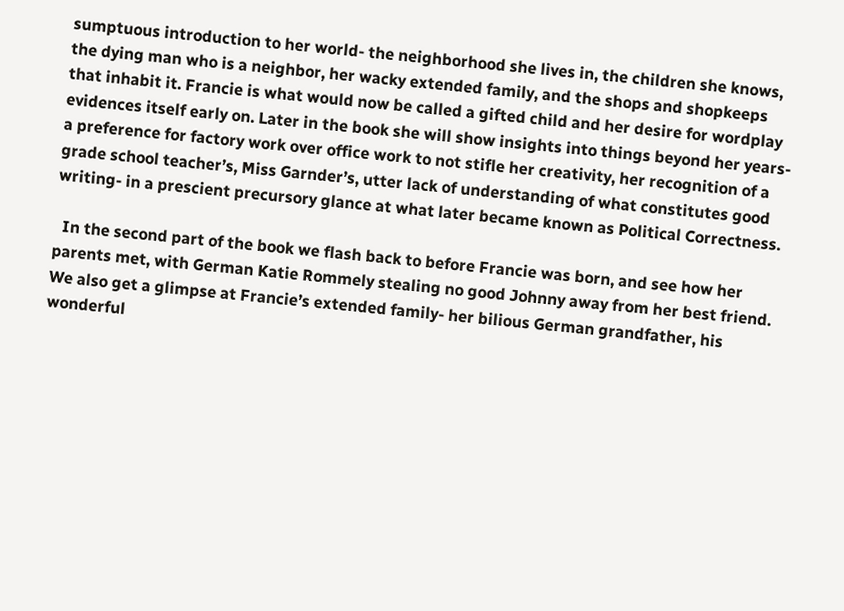sumptuous introduction to her world- the neighborhood she lives in, the children she knows, the dying man who is a neighbor, her wacky extended family, and the shops and shopkeeps that inhabit it. Francie is what would now be called a gifted child and her desire for wordplay evidences itself early on. Later in the book she will show insights into things beyond her years- a preference for factory work over office work to not stifle her creativity, her recognition of a grade school teacher’s, Miss Garnder’s, utter lack of understanding of what constitutes good writing- in a prescient precursory glance at what later became known as Political Correctness.

  In the second part of the book we flash back to before Francie was born, and see how her parents met, with German Katie Rommely stealing no good Johnny away from her best friend. We also get a glimpse at Francie’s extended family- her bilious German grandfather, his wonderful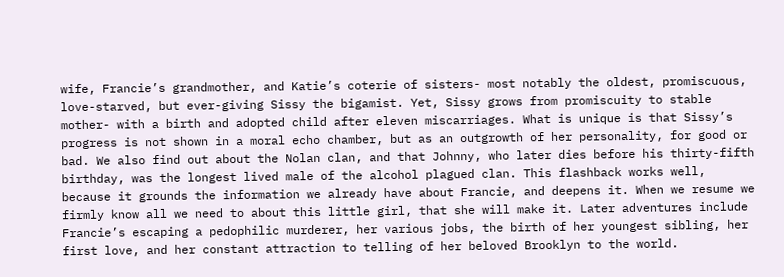wife, Francie’s grandmother, and Katie’s coterie of sisters- most notably the oldest, promiscuous, love-starved, but ever-giving Sissy the bigamist. Yet, Sissy grows from promiscuity to stable mother- with a birth and adopted child after eleven miscarriages. What is unique is that Sissy’s progress is not shown in a moral echo chamber, but as an outgrowth of her personality, for good or bad. We also find out about the Nolan clan, and that Johnny, who later dies before his thirty-fifth birthday, was the longest lived male of the alcohol plagued clan. This flashback works well, because it grounds the information we already have about Francie, and deepens it. When we resume we firmly know all we need to about this little girl, that she will make it. Later adventures include Francie’s escaping a pedophilic murderer, her various jobs, the birth of her youngest sibling, her first love, and her constant attraction to telling of her beloved Brooklyn to the world.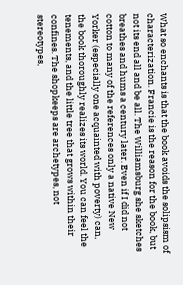What so enchants is that the book avoids the solipsism of characterization. Francie is the reason for the book, but not its end all and be all. The Williamsburg she sketches breathes and hums a century later. Even if I did not cotton to many of the references only a native New Yorker (especially one acquainted with poverty) can, the book thoroughly realizes its world. You can feel the tenements, and the little tree that grows within their confines. The shopkeeps are archetypes, not stereotypes,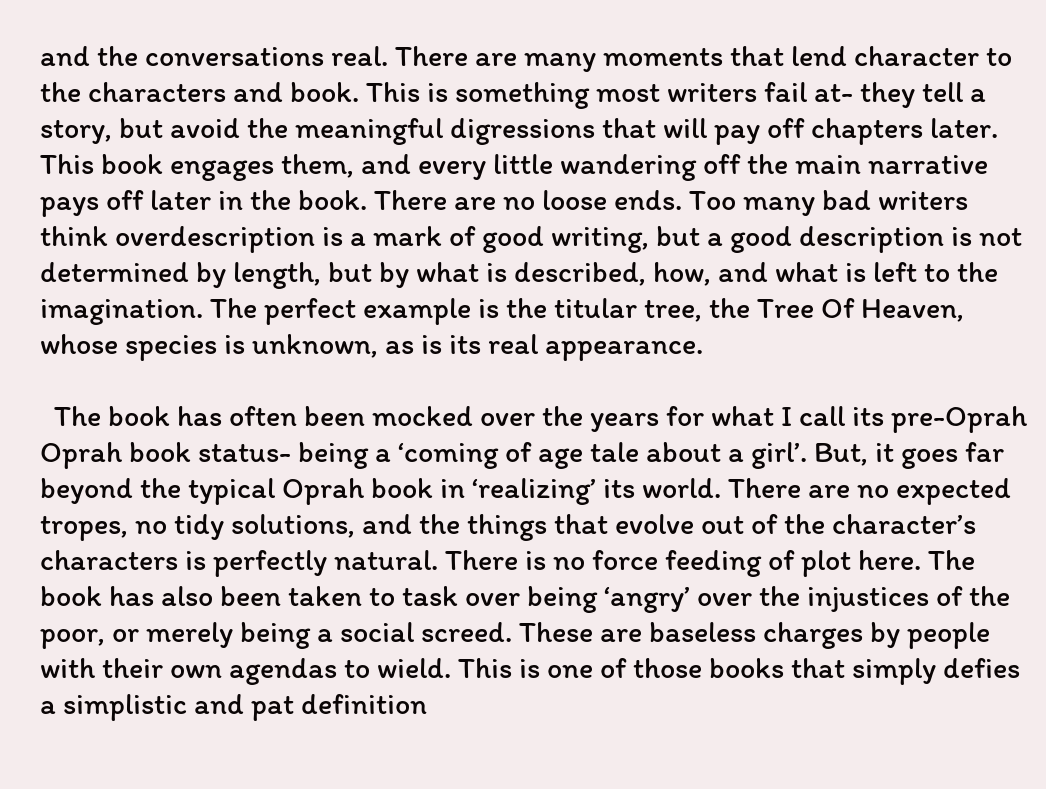and the conversations real. There are many moments that lend character to the characters and book. This is something most writers fail at- they tell a story, but avoid the meaningful digressions that will pay off chapters later. This book engages them, and every little wandering off the main narrative pays off later in the book. There are no loose ends. Too many bad writers think overdescription is a mark of good writing, but a good description is not determined by length, but by what is described, how, and what is left to the imagination. The perfect example is the titular tree, the Tree Of Heaven, whose species is unknown, as is its real appearance.

  The book has often been mocked over the years for what I call its pre-Oprah Oprah book status- being a ‘coming of age tale about a girl’. But, it goes far beyond the typical Oprah book in ‘realizing’ its world. There are no expected tropes, no tidy solutions, and the things that evolve out of the character’s characters is perfectly natural. There is no force feeding of plot here. The book has also been taken to task over being ‘angry’ over the injustices of the poor, or merely being a social screed. These are baseless charges by people with their own agendas to wield. This is one of those books that simply defies a simplistic and pat definition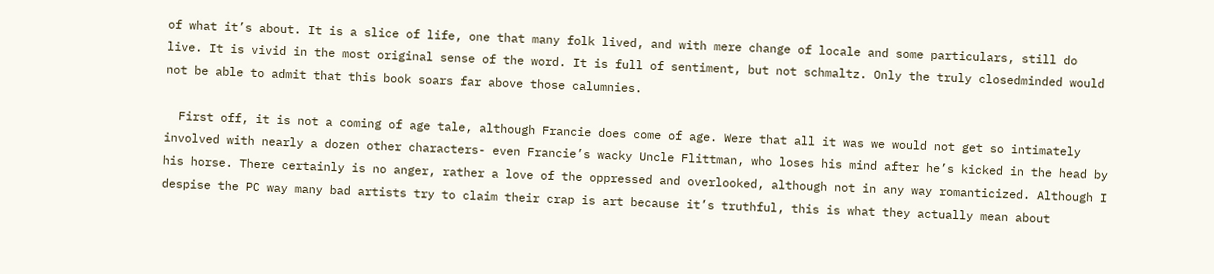of what it’s about. It is a slice of life, one that many folk lived, and with mere change of locale and some particulars, still do live. It is vivid in the most original sense of the word. It is full of sentiment, but not schmaltz. Only the truly closedminded would not be able to admit that this book soars far above those calumnies.

  First off, it is not a coming of age tale, although Francie does come of age. Were that all it was we would not get so intimately involved with nearly a dozen other characters- even Francie’s wacky Uncle Flittman, who loses his mind after he’s kicked in the head by his horse. There certainly is no anger, rather a love of the oppressed and overlooked, although not in any way romanticized. Although I despise the PC way many bad artists try to claim their crap is art because it’s truthful, this is what they actually mean about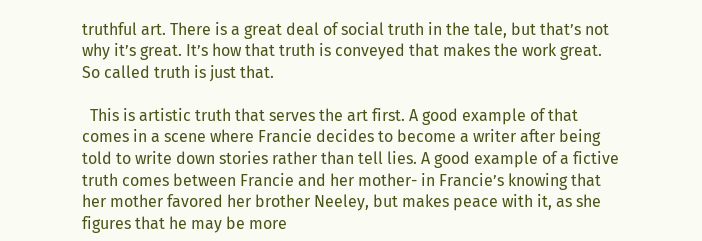truthful art. There is a great deal of social truth in the tale, but that’s not why it’s great. It’s how that truth is conveyed that makes the work great. So called truth is just that.

  This is artistic truth that serves the art first. A good example of that comes in a scene where Francie decides to become a writer after being told to write down stories rather than tell lies. A good example of a fictive truth comes between Francie and her mother- in Francie’s knowing that her mother favored her brother Neeley, but makes peace with it, as she figures that he may be more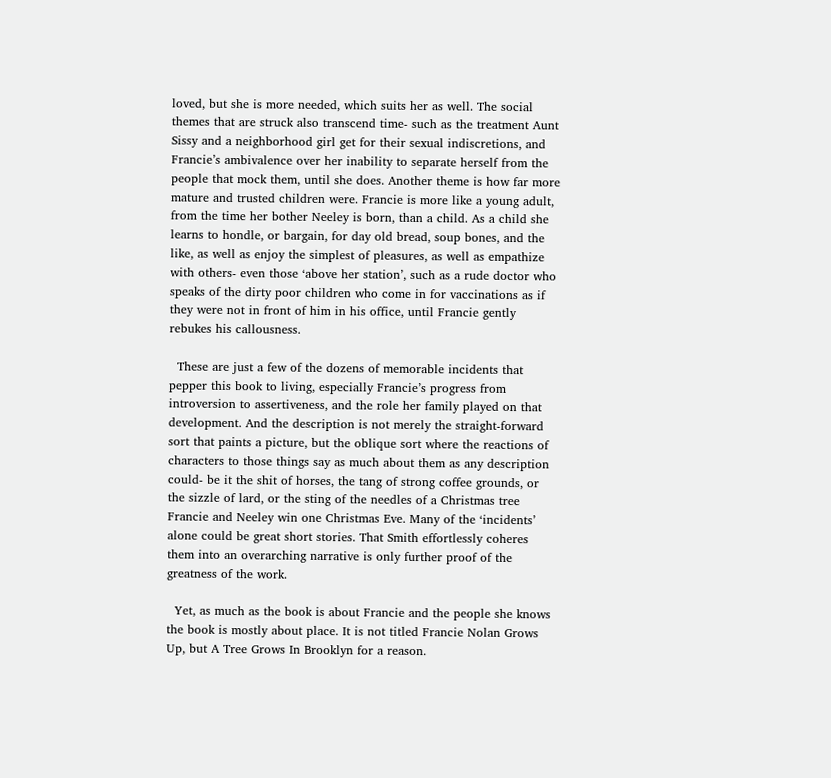loved, but she is more needed, which suits her as well. The social themes that are struck also transcend time- such as the treatment Aunt Sissy and a neighborhood girl get for their sexual indiscretions, and Francie’s ambivalence over her inability to separate herself from the people that mock them, until she does. Another theme is how far more mature and trusted children were. Francie is more like a young adult, from the time her bother Neeley is born, than a child. As a child she learns to hondle, or bargain, for day old bread, soup bones, and the like, as well as enjoy the simplest of pleasures, as well as empathize with others- even those ‘above her station’, such as a rude doctor who speaks of the dirty poor children who come in for vaccinations as if they were not in front of him in his office, until Francie gently rebukes his callousness.

  These are just a few of the dozens of memorable incidents that pepper this book to living, especially Francie’s progress from introversion to assertiveness, and the role her family played on that development. And the description is not merely the straight-forward sort that paints a picture, but the oblique sort where the reactions of characters to those things say as much about them as any description could- be it the shit of horses, the tang of strong coffee grounds, or the sizzle of lard, or the sting of the needles of a Christmas tree Francie and Neeley win one Christmas Eve. Many of the ‘incidents’ alone could be great short stories. That Smith effortlessly coheres them into an overarching narrative is only further proof of the greatness of the work.

  Yet, as much as the book is about Francie and the people she knows the book is mostly about place. It is not titled Francie Nolan Grows Up, but A Tree Grows In Brooklyn for a reason.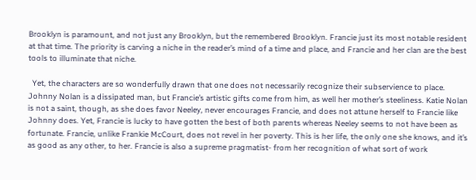Brooklyn is paramount, and not just any Brooklyn, but the remembered Brooklyn. Francie just its most notable resident at that time. The priority is carving a niche in the reader’s mind of a time and place, and Francie and her clan are the best tools to illuminate that niche.

  Yet, the characters are so wonderfully drawn that one does not necessarily recognize their subservience to place. Johnny Nolan is a dissipated man, but Francie’s artistic gifts come from him, as well her mother’s steeliness. Katie Nolan is not a saint, though, as she does favor Neeley, never encourages Francie, and does not attune herself to Francie like Johnny does. Yet, Francie is lucky to have gotten the best of both parents whereas Neeley seems to not have been as fortunate. Francie, unlike Frankie McCourt, does not revel in her poverty. This is her life, the only one she knows, and it’s as good as any other, to her. Francie is also a supreme pragmatist- from her recognition of what sort of work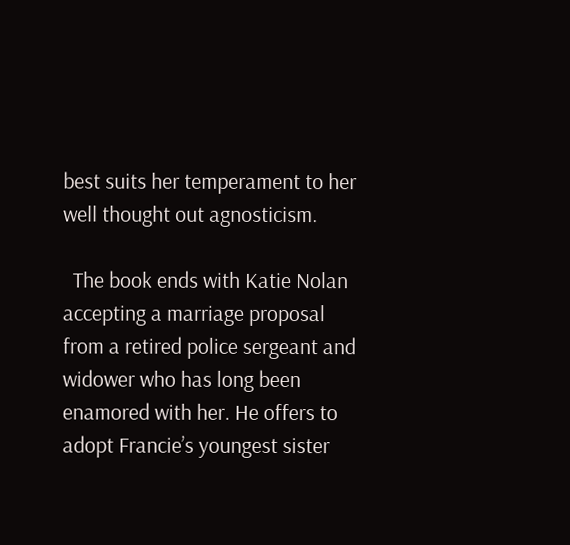best suits her temperament to her well thought out agnosticism.

  The book ends with Katie Nolan accepting a marriage proposal from a retired police sergeant and widower who has long been enamored with her. He offers to adopt Francie’s youngest sister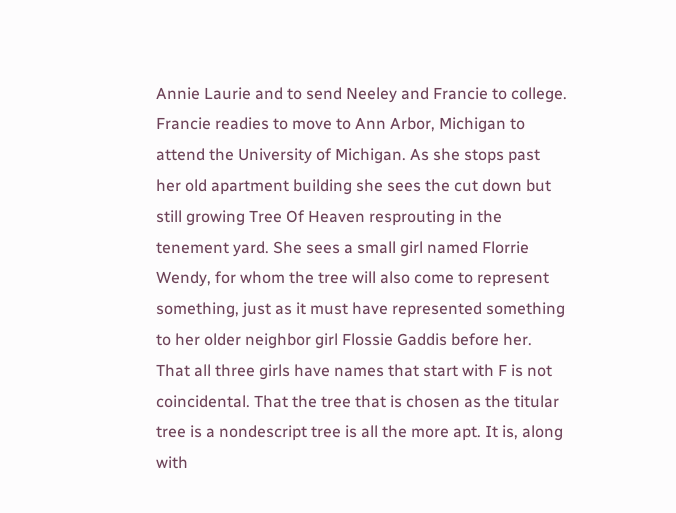Annie Laurie and to send Neeley and Francie to college. Francie readies to move to Ann Arbor, Michigan to attend the University of Michigan. As she stops past her old apartment building she sees the cut down but still growing Tree Of Heaven resprouting in the tenement yard. She sees a small girl named Florrie Wendy, for whom the tree will also come to represent something, just as it must have represented something to her older neighbor girl Flossie Gaddis before her. That all three girls have names that start with F is not coincidental. That the tree that is chosen as the titular tree is a nondescript tree is all the more apt. It is, along with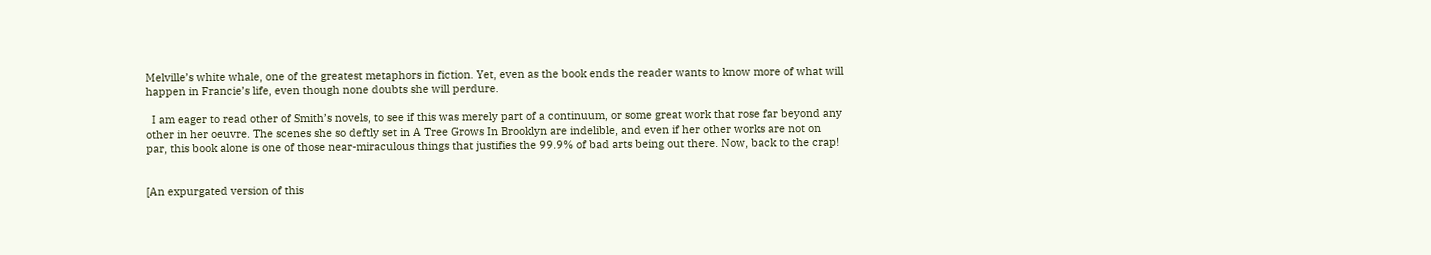Melville’s white whale, one of the greatest metaphors in fiction. Yet, even as the book ends the reader wants to know more of what will happen in Francie’s life, even though none doubts she will perdure.

  I am eager to read other of Smith’s novels, to see if this was merely part of a continuum, or some great work that rose far beyond any other in her oeuvre. The scenes she so deftly set in A Tree Grows In Brooklyn are indelible, and even if her other works are not on par, this book alone is one of those near-miraculous things that justifies the 99.9% of bad arts being out there. Now, back to the crap!


[An expurgated version of this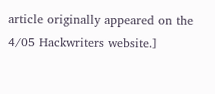article originally appeared on the 4/05 Hackwriters website.]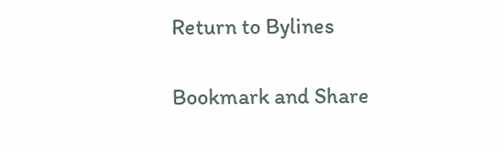Return to Bylines

Bookmark and Share